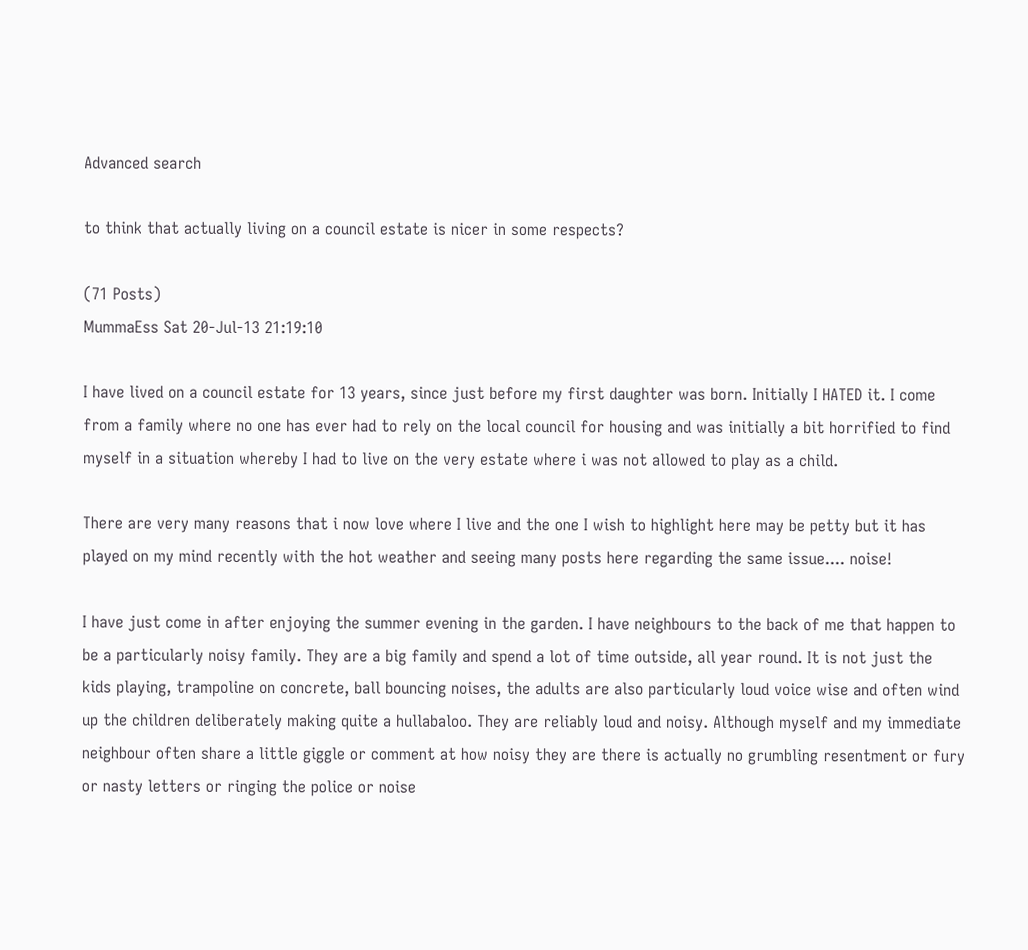Advanced search

to think that actually living on a council estate is nicer in some respects?

(71 Posts)
MummaEss Sat 20-Jul-13 21:19:10

I have lived on a council estate for 13 years, since just before my first daughter was born. Initially I HATED it. I come from a family where no one has ever had to rely on the local council for housing and was initially a bit horrified to find myself in a situation whereby I had to live on the very estate where i was not allowed to play as a child.

There are very many reasons that i now love where I live and the one I wish to highlight here may be petty but it has played on my mind recently with the hot weather and seeing many posts here regarding the same issue.... noise!

I have just come in after enjoying the summer evening in the garden. I have neighbours to the back of me that happen to be a particularly noisy family. They are a big family and spend a lot of time outside, all year round. It is not just the kids playing, trampoline on concrete, ball bouncing noises, the adults are also particularly loud voice wise and often wind up the children deliberately making quite a hullabaloo. They are reliably loud and noisy. Although myself and my immediate neighbour often share a little giggle or comment at how noisy they are there is actually no grumbling resentment or fury or nasty letters or ringing the police or noise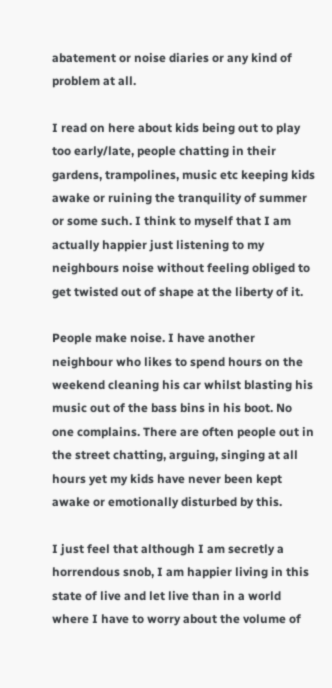abatement or noise diaries or any kind of problem at all.

I read on here about kids being out to play too early/late, people chatting in their gardens, trampolines, music etc keeping kids awake or ruining the tranquility of summer or some such. I think to myself that I am actually happier just listening to my neighbours noise without feeling obliged to get twisted out of shape at the liberty of it.

People make noise. I have another neighbour who likes to spend hours on the weekend cleaning his car whilst blasting his music out of the bass bins in his boot. No one complains. There are often people out in the street chatting, arguing, singing at all hours yet my kids have never been kept awake or emotionally disturbed by this.

I just feel that although I am secretly a horrendous snob, I am happier living in this state of live and let live than in a world where I have to worry about the volume of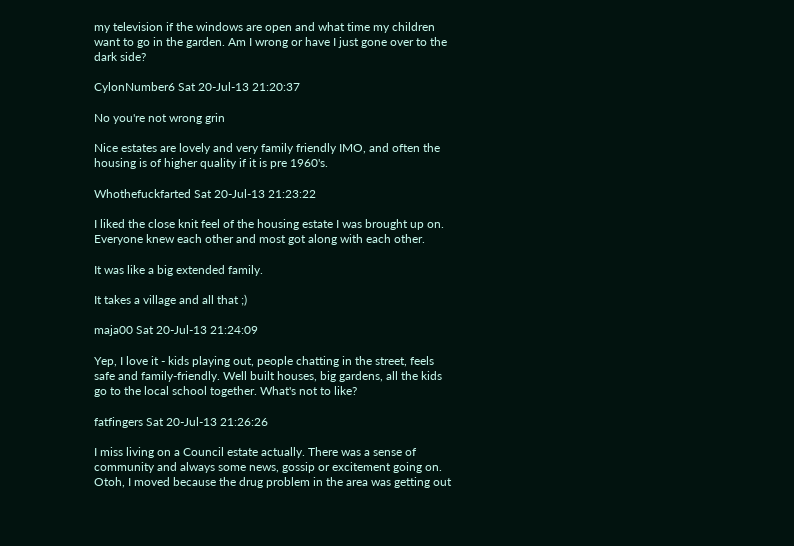my television if the windows are open and what time my children want to go in the garden. Am I wrong or have I just gone over to the dark side?

CylonNumber6 Sat 20-Jul-13 21:20:37

No you're not wrong grin

Nice estates are lovely and very family friendly IMO, and often the housing is of higher quality if it is pre 1960's.

Whothefuckfarted Sat 20-Jul-13 21:23:22

I liked the close knit feel of the housing estate I was brought up on. Everyone knew each other and most got along with each other.

It was like a big extended family.

It takes a village and all that ;)

maja00 Sat 20-Jul-13 21:24:09

Yep, I love it - kids playing out, people chatting in the street, feels safe and family-friendly. Well built houses, big gardens, all the kids go to the local school together. What's not to like?

fatfingers Sat 20-Jul-13 21:26:26

I miss living on a Council estate actually. There was a sense of community and always some news, gossip or excitement going on. Otoh, I moved because the drug problem in the area was getting out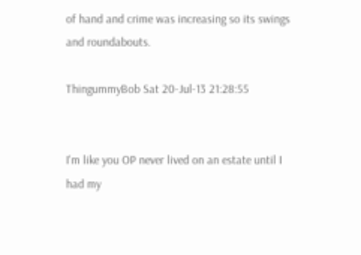of hand and crime was increasing so its swings and roundabouts.

ThingummyBob Sat 20-Jul-13 21:28:55


I'm like you OP never lived on an estate until I had my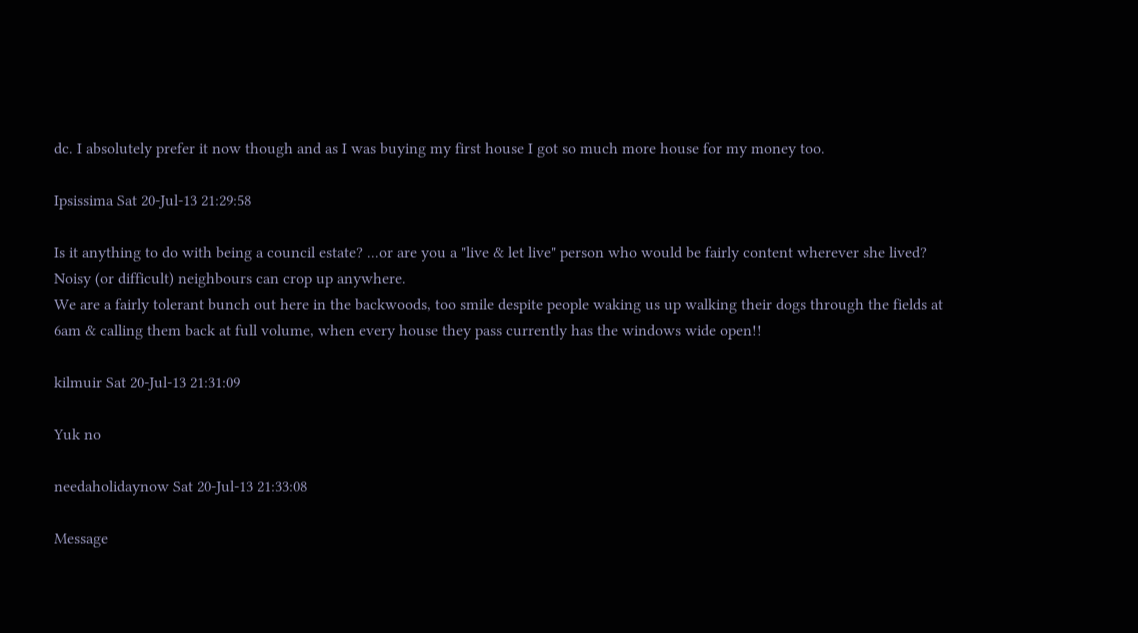dc. I absolutely prefer it now though and as I was buying my first house I got so much more house for my money too.

Ipsissima Sat 20-Jul-13 21:29:58

Is it anything to do with being a council estate? ...or are you a "live & let live" person who would be fairly content wherever she lived?
Noisy (or difficult) neighbours can crop up anywhere.
We are a fairly tolerant bunch out here in the backwoods, too smile despite people waking us up walking their dogs through the fields at 6am & calling them back at full volume, when every house they pass currently has the windows wide open!!

kilmuir Sat 20-Jul-13 21:31:09

Yuk no

needaholidaynow Sat 20-Jul-13 21:33:08

Message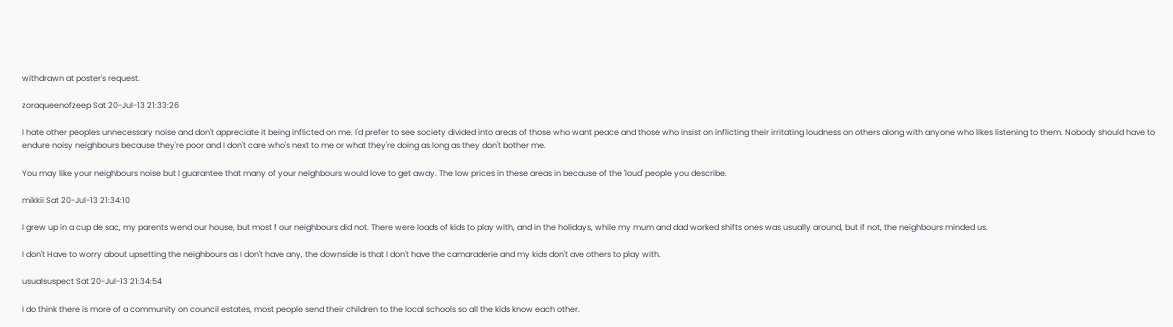withdrawn at poster's request.

zoraqueenofzeep Sat 20-Jul-13 21:33:26

I hate other peoples unnecessary noise and don't appreciate it being inflicted on me. I'd prefer to see society divided into areas of those who want peace and those who insist on inflicting their irritating loudness on others along with anyone who likes listening to them. Nobody should have to endure noisy neighbours because they're poor and I don't care who's next to me or what they're doing as long as they don't bother me.

You may like your neighbours noise but I guarantee that many of your neighbours would love to get away. The low prices in these areas in because of the 'loud' people you describe.

mikkii Sat 20-Jul-13 21:34:10

I grew up in a cup de sac, my parents wend our house, but most f our neighbours did not. There were loads of kids to play with, and in the holidays, while my mum and dad worked shifts ones was usually around, but if not, the neighbours minded us.

I don't Have to worry about upsetting the neighbours as I don't have any, the downside is that I don't have the camaraderie and my kids don't ave others to play with.

usualsuspect Sat 20-Jul-13 21:34:54

I do think there is more of a community on council estates, most people send their children to the local schools so all the kids know each other.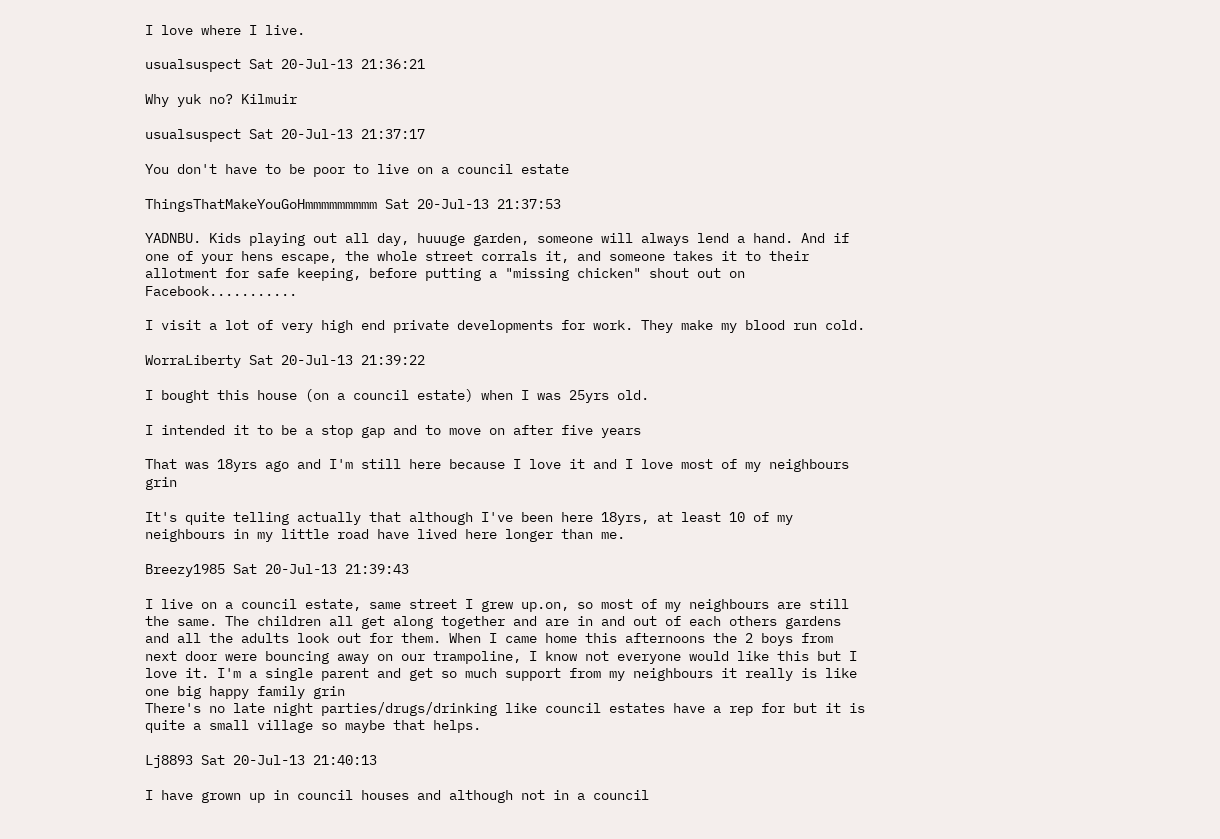I love where I live.

usualsuspect Sat 20-Jul-13 21:36:21

Why yuk no? Kilmuir

usualsuspect Sat 20-Jul-13 21:37:17

You don't have to be poor to live on a council estate

ThingsThatMakeYouGoHmmmmmmmmm Sat 20-Jul-13 21:37:53

YADNBU. Kids playing out all day, huuuge garden, someone will always lend a hand. And if one of your hens escape, the whole street corrals it, and someone takes it to their allotment for safe keeping, before putting a "missing chicken" shout out on Facebook...........

I visit a lot of very high end private developments for work. They make my blood run cold.

WorraLiberty Sat 20-Jul-13 21:39:22

I bought this house (on a council estate) when I was 25yrs old.

I intended it to be a stop gap and to move on after five years

That was 18yrs ago and I'm still here because I love it and I love most of my neighbours grin

It's quite telling actually that although I've been here 18yrs, at least 10 of my neighbours in my little road have lived here longer than me.

Breezy1985 Sat 20-Jul-13 21:39:43

I live on a council estate, same street I grew up.on, so most of my neighbours are still the same. The children all get along together and are in and out of each others gardens and all the adults look out for them. When I came home this afternoons the 2 boys from next door were bouncing away on our trampoline, I know not everyone would like this but I love it. I'm a single parent and get so much support from my neighbours it really is like one big happy family grin
There's no late night parties/drugs/drinking like council estates have a rep for but it is quite a small village so maybe that helps.

Lj8893 Sat 20-Jul-13 21:40:13

I have grown up in council houses and although not in a council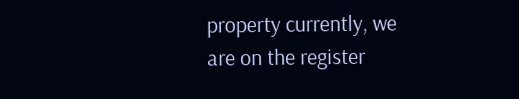property currently, we are on the register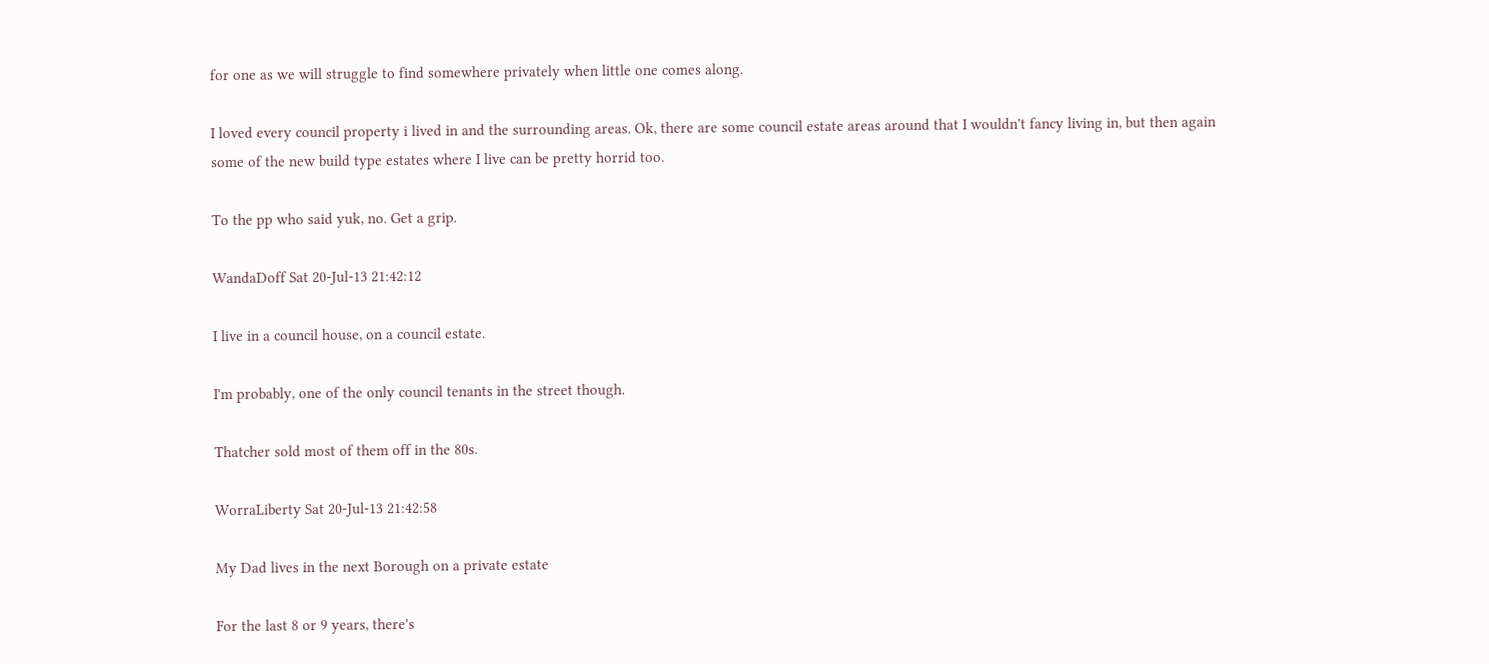for one as we will struggle to find somewhere privately when little one comes along.

I loved every council property i lived in and the surrounding areas. Ok, there are some council estate areas around that I wouldn't fancy living in, but then again some of the new build type estates where I live can be pretty horrid too.

To the pp who said yuk, no. Get a grip.

WandaDoff Sat 20-Jul-13 21:42:12

I live in a council house, on a council estate.

I'm probably, one of the only council tenants in the street though.

Thatcher sold most of them off in the 80s.

WorraLiberty Sat 20-Jul-13 21:42:58

My Dad lives in the next Borough on a private estate

For the last 8 or 9 years, there's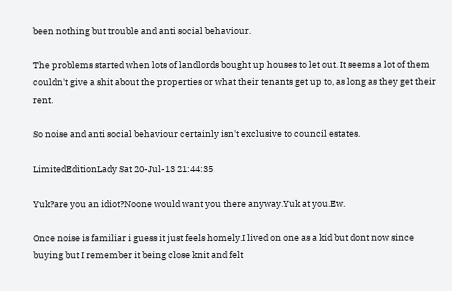been nothing but trouble and anti social behaviour.

The problems started when lots of landlords bought up houses to let out. It seems a lot of them couldn't give a shit about the properties or what their tenants get up to, as long as they get their rent.

So noise and anti social behaviour certainly isn't exclusive to council estates.

LimitedEditionLady Sat 20-Jul-13 21:44:35

Yuk?are you an idiot?Noone would want you there anyway.Yuk at you.Ew.

Once noise is familiar i guess it just feels homely.I lived on one as a kid but dont now since buying but I remember it being close knit and felt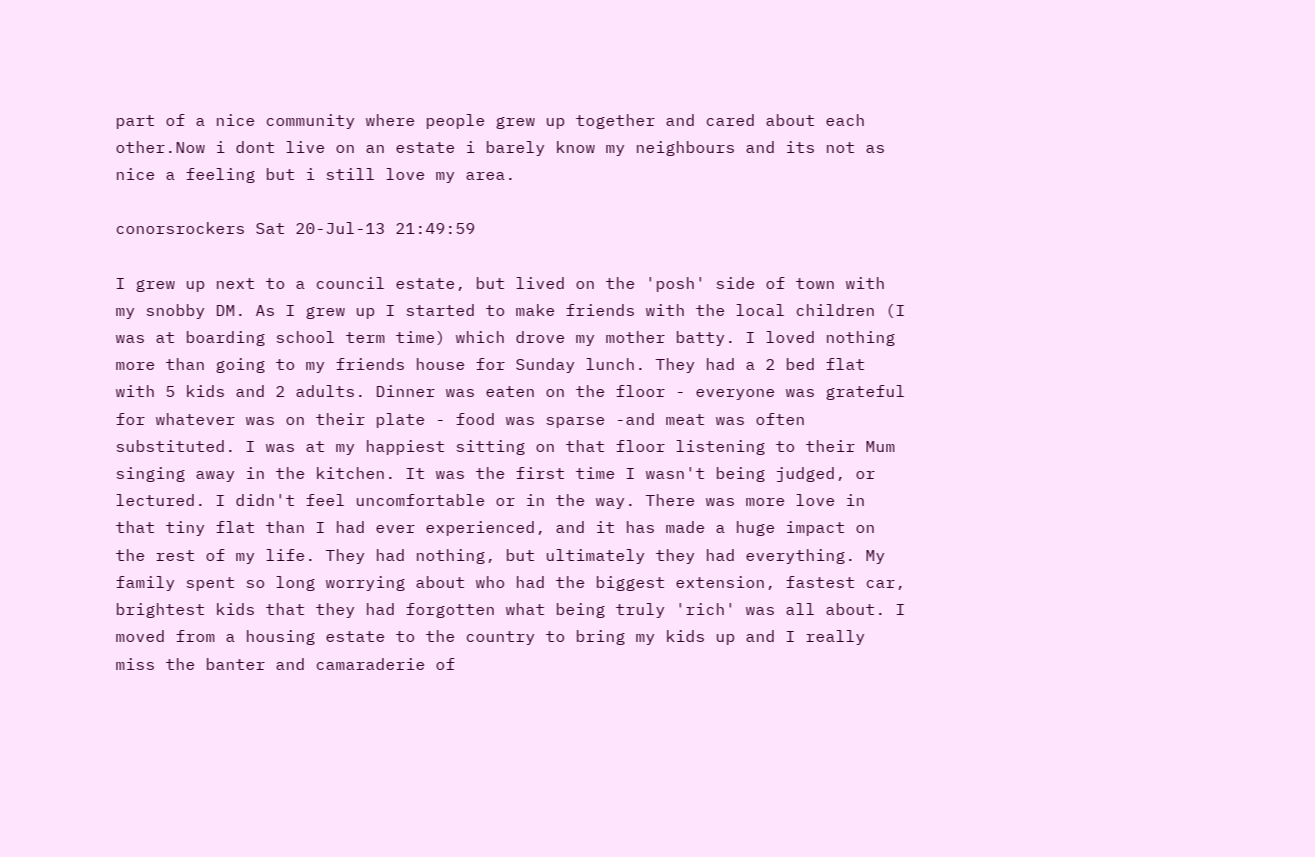part of a nice community where people grew up together and cared about each other.Now i dont live on an estate i barely know my neighbours and its not as nice a feeling but i still love my area.

conorsrockers Sat 20-Jul-13 21:49:59

I grew up next to a council estate, but lived on the 'posh' side of town with my snobby DM. As I grew up I started to make friends with the local children (I was at boarding school term time) which drove my mother batty. I loved nothing more than going to my friends house for Sunday lunch. They had a 2 bed flat with 5 kids and 2 adults. Dinner was eaten on the floor - everyone was grateful for whatever was on their plate - food was sparse -and meat was often substituted. I was at my happiest sitting on that floor listening to their Mum singing away in the kitchen. It was the first time I wasn't being judged, or lectured. I didn't feel uncomfortable or in the way. There was more love in that tiny flat than I had ever experienced, and it has made a huge impact on the rest of my life. They had nothing, but ultimately they had everything. My family spent so long worrying about who had the biggest extension, fastest car, brightest kids that they had forgotten what being truly 'rich' was all about. I moved from a housing estate to the country to bring my kids up and I really miss the banter and camaraderie of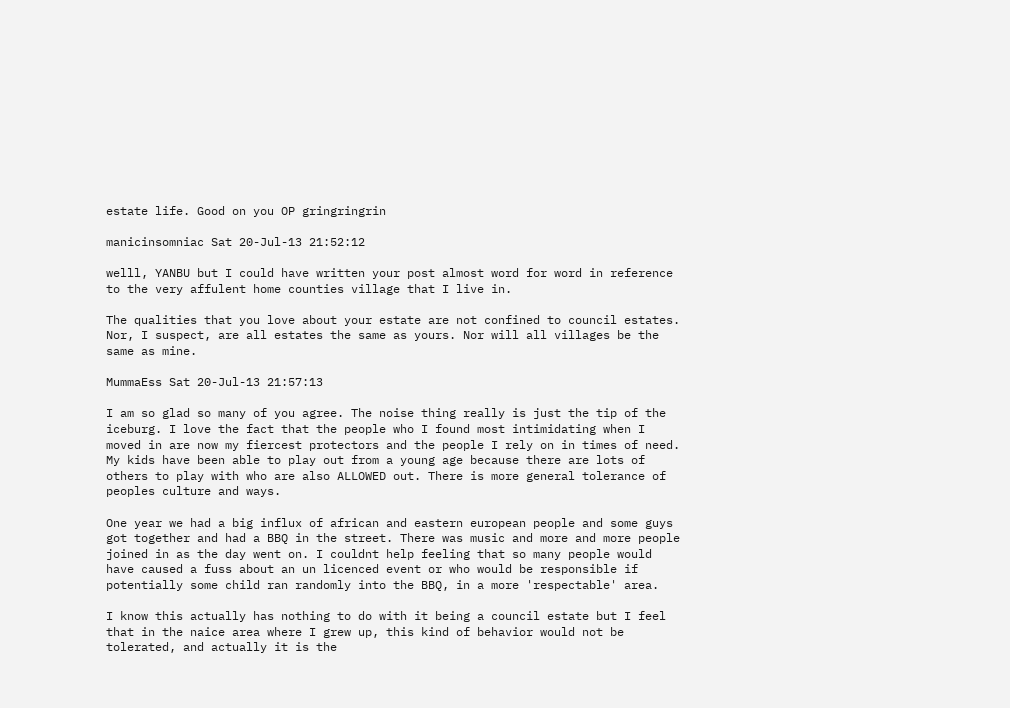estate life. Good on you OP gringringrin

manicinsomniac Sat 20-Jul-13 21:52:12

welll, YANBU but I could have written your post almost word for word in reference to the very affulent home counties village that I live in.

The qualities that you love about your estate are not confined to council estates. Nor, I suspect, are all estates the same as yours. Nor will all villages be the same as mine.

MummaEss Sat 20-Jul-13 21:57:13

I am so glad so many of you agree. The noise thing really is just the tip of the iceburg. I love the fact that the people who I found most intimidating when I moved in are now my fiercest protectors and the people I rely on in times of need. My kids have been able to play out from a young age because there are lots of others to play with who are also ALLOWED out. There is more general tolerance of peoples culture and ways.

One year we had a big influx of african and eastern european people and some guys got together and had a BBQ in the street. There was music and more and more people joined in as the day went on. I couldnt help feeling that so many people would have caused a fuss about an un licenced event or who would be responsible if potentially some child ran randomly into the BBQ, in a more 'respectable' area.

I know this actually has nothing to do with it being a council estate but I feel that in the naice area where I grew up, this kind of behavior would not be tolerated, and actually it is the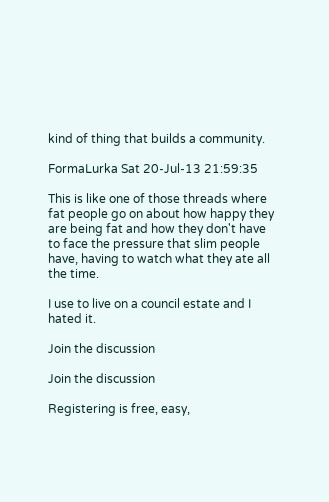kind of thing that builds a community.

FormaLurka Sat 20-Jul-13 21:59:35

This is like one of those threads where fat people go on about how happy they are being fat and how they don't have to face the pressure that slim people have, having to watch what they ate all the time.

I use to live on a council estate and I hated it.

Join the discussion

Join the discussion

Registering is free, easy,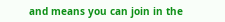and means you can join in the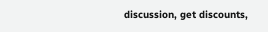discussion, get discounts,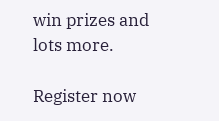win prizes and lots more.

Register now